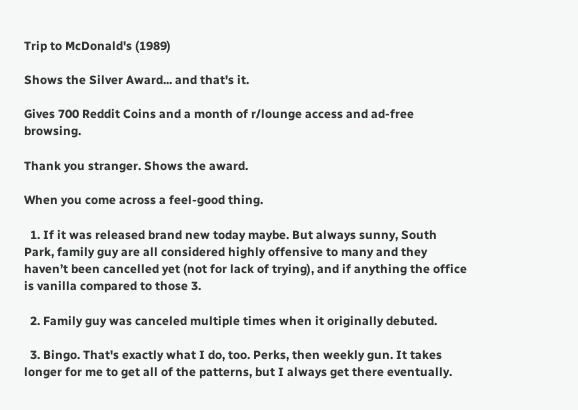Trip to McDonald's (1989)

Shows the Silver Award... and that's it.

Gives 700 Reddit Coins and a month of r/lounge access and ad-free browsing.

Thank you stranger. Shows the award.

When you come across a feel-good thing.

  1. If it was released brand new today maybe. But always sunny, South Park, family guy are all considered highly offensive to many and they haven’t been cancelled yet (not for lack of trying), and if anything the office is vanilla compared to those 3.

  2. Family guy was canceled multiple times when it originally debuted.

  3. Bingo. That's exactly what I do, too. Perks, then weekly gun. It takes longer for me to get all of the patterns, but I always get there eventually.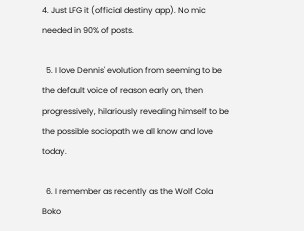4. Just LFG it (official destiny app). No mic needed in 90% of posts.

  5. I love Dennis' evolution from seeming to be the default voice of reason early on, then progressively, hilariously revealing himself to be the possible sociopath we all know and love today.

  6. I remember as recently as the Wolf Cola Boko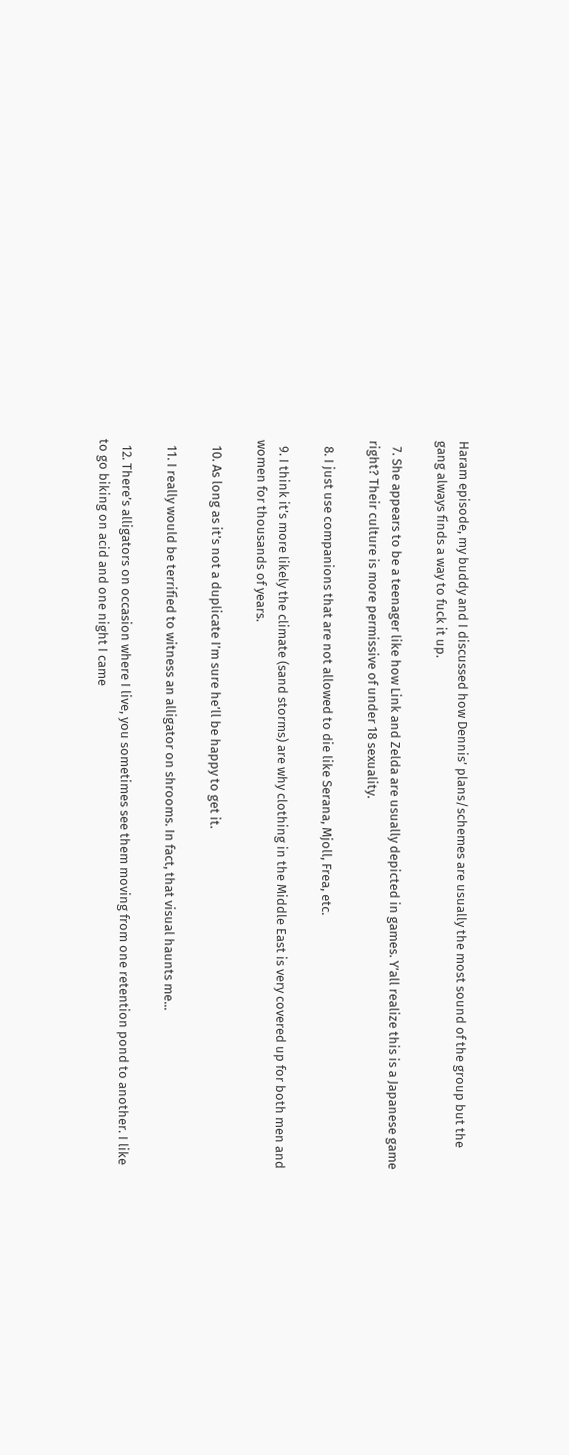Haram episode, my buddy and I discussed how Dennis’ plans/schemes are usually the most sound of the group but the gang always finds a way to fuck it up.

  7. She appears to be a teenager like how Link and Zelda are usually depicted in games. Y’all realize this is a Japanese game right? Their culture is more permissive of under 18 sexuality.

  8. I just use companions that are not allowed to die like Serana, Mjoll, Frea, etc.

  9. I think it’s more likely the climate (sand storms) are why clothing in the Middle East is very covered up for both men and women for thousands of years.

  10. As long as it’s not a duplicate I’m sure he’ll be happy to get it.

  11. I really would be terrified to witness an alligator on shrooms. In fact, that visual haunts me...

  12. There’s alligators on occasion where I live, you sometimes see them moving from one retention pond to another. I like to go biking on acid and one night I came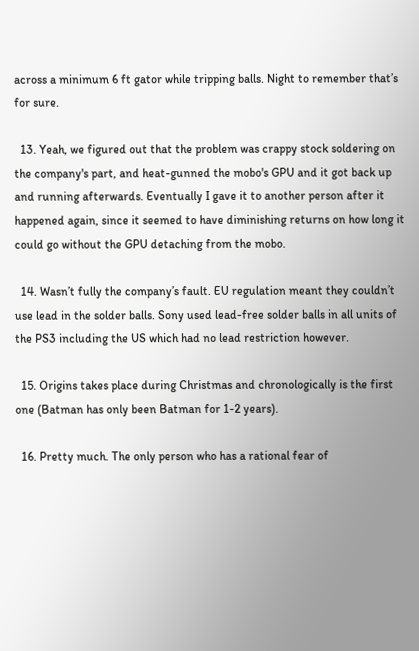across a minimum 6 ft gator while tripping balls. Night to remember that’s for sure.

  13. Yeah, we figured out that the problem was crappy stock soldering on the company's part, and heat-gunned the mobo's GPU and it got back up and running afterwards. Eventually I gave it to another person after it happened again, since it seemed to have diminishing returns on how long it could go without the GPU detaching from the mobo.

  14. Wasn’t fully the company’s fault. EU regulation meant they couldn’t use lead in the solder balls. Sony used lead-free solder balls in all units of the PS3 including the US which had no lead restriction however.

  15. Origins takes place during Christmas and chronologically is the first one (Batman has only been Batman for 1-2 years).

  16. Pretty much. The only person who has a rational fear of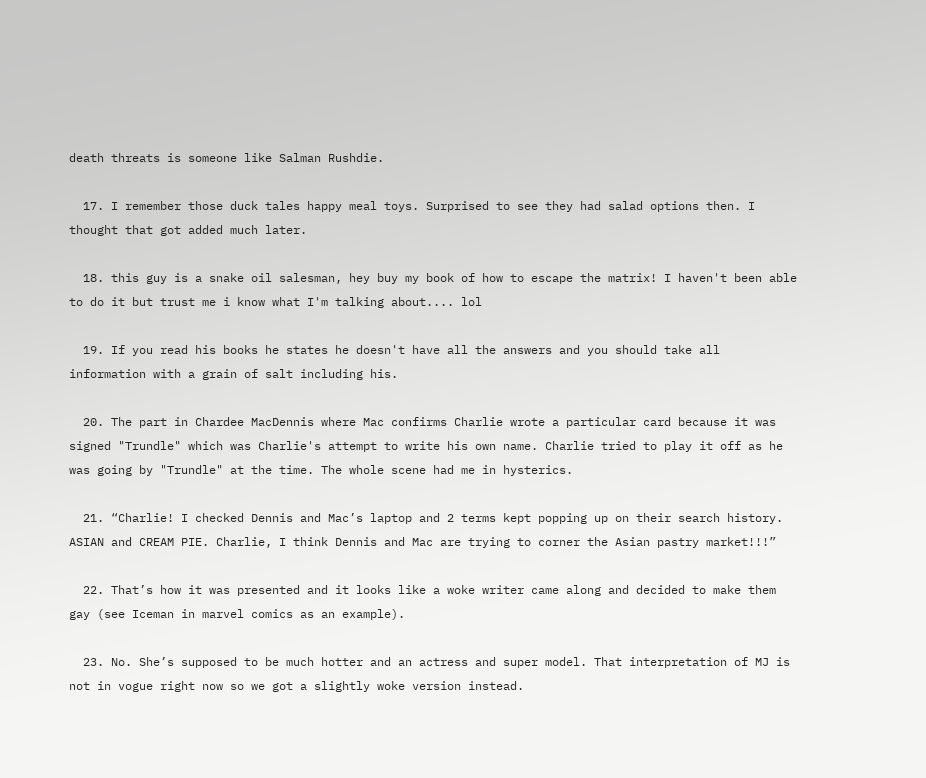death threats is someone like Salman Rushdie.

  17. I remember those duck tales happy meal toys. Surprised to see they had salad options then. I thought that got added much later.

  18. this guy is a snake oil salesman, hey buy my book of how to escape the matrix! I haven't been able to do it but trust me i know what I'm talking about.... lol

  19. If you read his books he states he doesn't have all the answers and you should take all information with a grain of salt including his.

  20. The part in Chardee MacDennis where Mac confirms Charlie wrote a particular card because it was signed "Trundle" which was Charlie's attempt to write his own name. Charlie tried to play it off as he was going by "Trundle" at the time. The whole scene had me in hysterics.

  21. “Charlie! I checked Dennis and Mac’s laptop and 2 terms kept popping up on their search history. ASIAN and CREAM PIE. Charlie, I think Dennis and Mac are trying to corner the Asian pastry market!!!”

  22. That’s how it was presented and it looks like a woke writer came along and decided to make them gay (see Iceman in marvel comics as an example).

  23. No. She’s supposed to be much hotter and an actress and super model. That interpretation of MJ is not in vogue right now so we got a slightly woke version instead.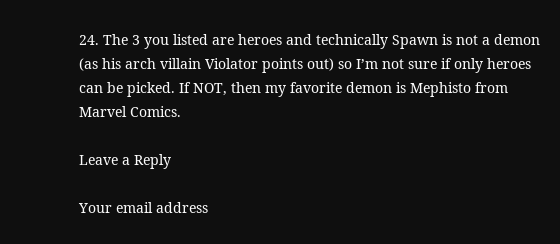24. The 3 you listed are heroes and technically Spawn is not a demon (as his arch villain Violator points out) so I’m not sure if only heroes can be picked. If NOT, then my favorite demon is Mephisto from Marvel Comics.

Leave a Reply

Your email address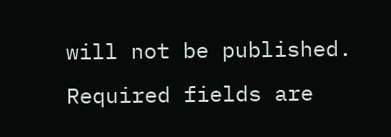will not be published. Required fields are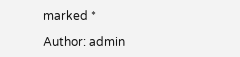marked *

Author: admin